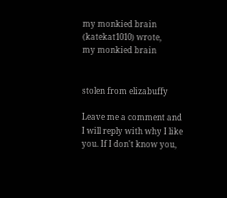my monkied brain (katekat1010) wrote,
my monkied brain


stolen from elizabuffy

Leave me a comment and I will reply with why I like you. If I don't know you,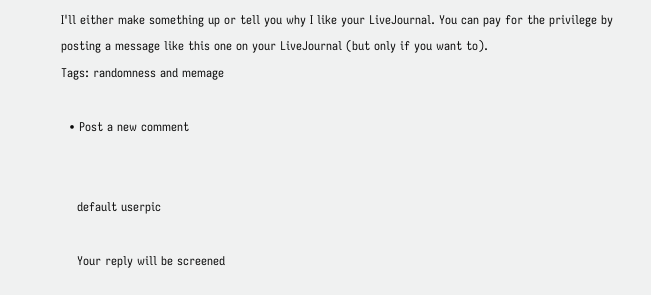I'll either make something up or tell you why I like your LiveJournal. You can pay for the privilege by posting a message like this one on your LiveJournal (but only if you want to).
Tags: randomness and memage

  • Post a new comment


    default userpic

    Your reply will be screened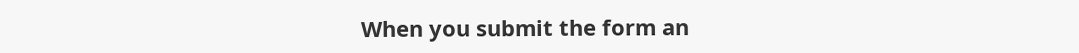When you submit the form an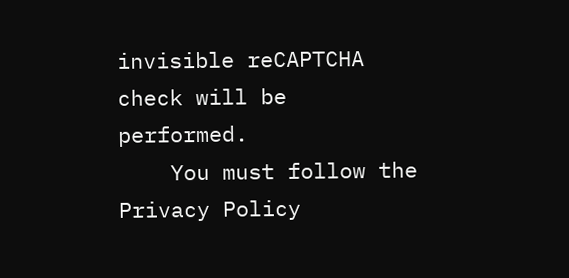invisible reCAPTCHA check will be performed.
    You must follow the Privacy Policy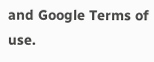and Google Terms of use.